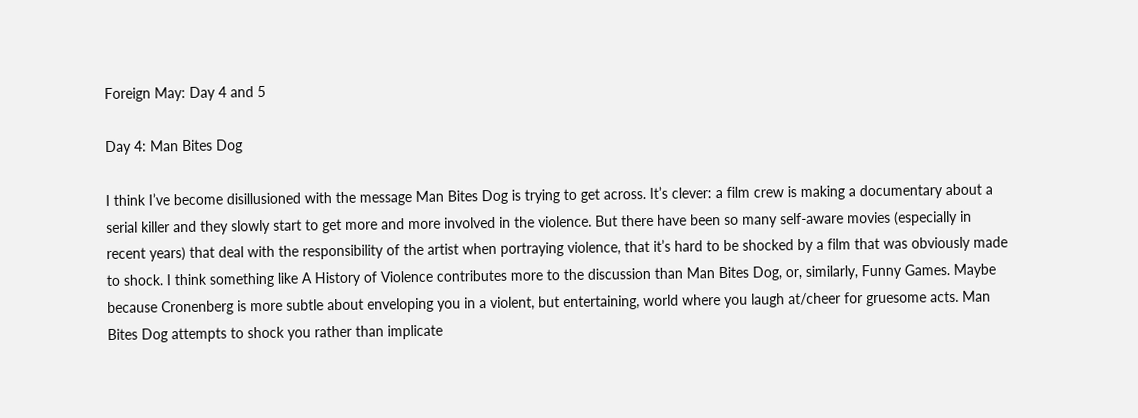Foreign May: Day 4 and 5

Day 4: Man Bites Dog

I think I’ve become disillusioned with the message Man Bites Dog is trying to get across. It’s clever: a film crew is making a documentary about a serial killer and they slowly start to get more and more involved in the violence. But there have been so many self-aware movies (especially in recent years) that deal with the responsibility of the artist when portraying violence, that it’s hard to be shocked by a film that was obviously made to shock. I think something like A History of Violence contributes more to the discussion than Man Bites Dog, or, similarly, Funny Games. Maybe because Cronenberg is more subtle about enveloping you in a violent, but entertaining, world where you laugh at/cheer for gruesome acts. Man Bites Dog attempts to shock you rather than implicate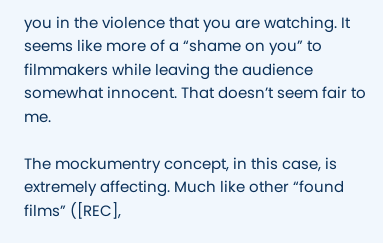you in the violence that you are watching. It seems like more of a “shame on you” to filmmakers while leaving the audience somewhat innocent. That doesn’t seem fair to me.

The mockumentry concept, in this case, is extremely affecting. Much like other “found films” ([REC],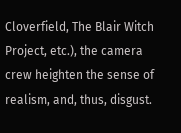Cloverfield, The Blair Witch Project, etc.), the camera crew heighten the sense of realism, and, thus, disgust.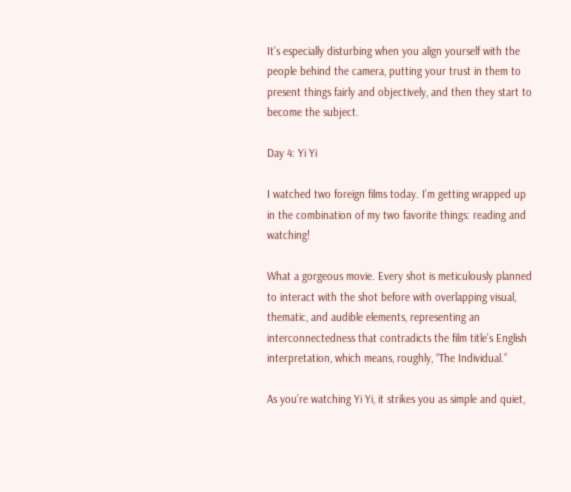It’s especially disturbing when you align yourself with the people behind the camera, putting your trust in them to present things fairly and objectively, and then they start to become the subject.

Day 4: Yi Yi

I watched two foreign films today. I’m getting wrapped up in the combination of my two favorite things: reading and watching!

What a gorgeous movie. Every shot is meticulously planned to interact with the shot before with overlapping visual, thematic, and audible elements, representing an interconnectedness that contradicts the film title’s English interpretation, which means, roughly, “The Individual.”

As you’re watching Yi Yi, it strikes you as simple and quiet,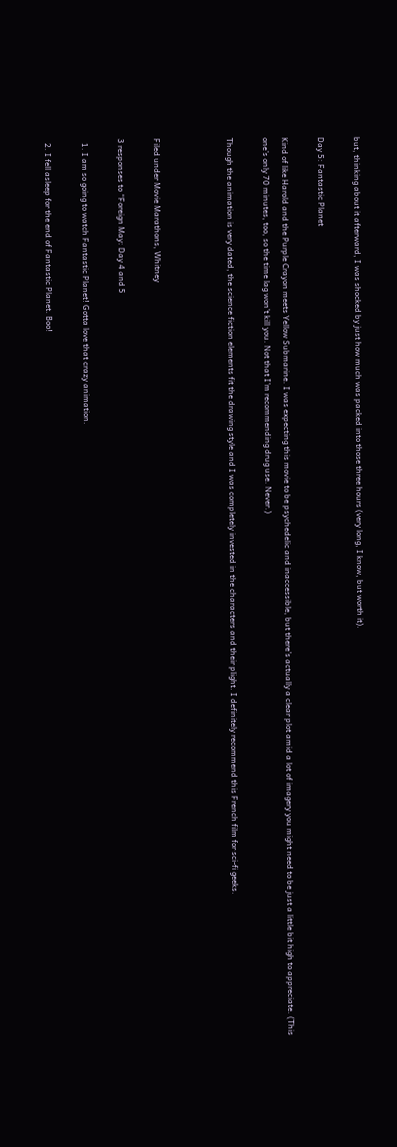but, thinking about it afterward, I was shocked by just how much was packed into those three hours (very long, I know, but worth it).

Day 5: Fantastic Planet

Kind of like Harold and the Purple Crayon meets Yellow Submarine. I was expecting this movie to be psychedelic and inaccessible, but there’s actually a clear plot amid a lot of imagery you might need to be just a little bit high to appreciate. (This one’s only 70 minutes, too, so the time lag won’t kill you. Not that I’m recommending drug use. Never.)

Though the animation is very dated, the science fiction elements fit the drawing style and I was completely invested in the characters and their plight. I definitely recommend this French film for sci-fi geeks.



Filed under Movie Marathons, Whitney

3 responses to “Foreign May: Day 4 and 5

  1. I am so going to watch Fantastic Planet! Gotta love that crazy animation.

  2. I fell asleep for the end of Fantastic Planet. Boo!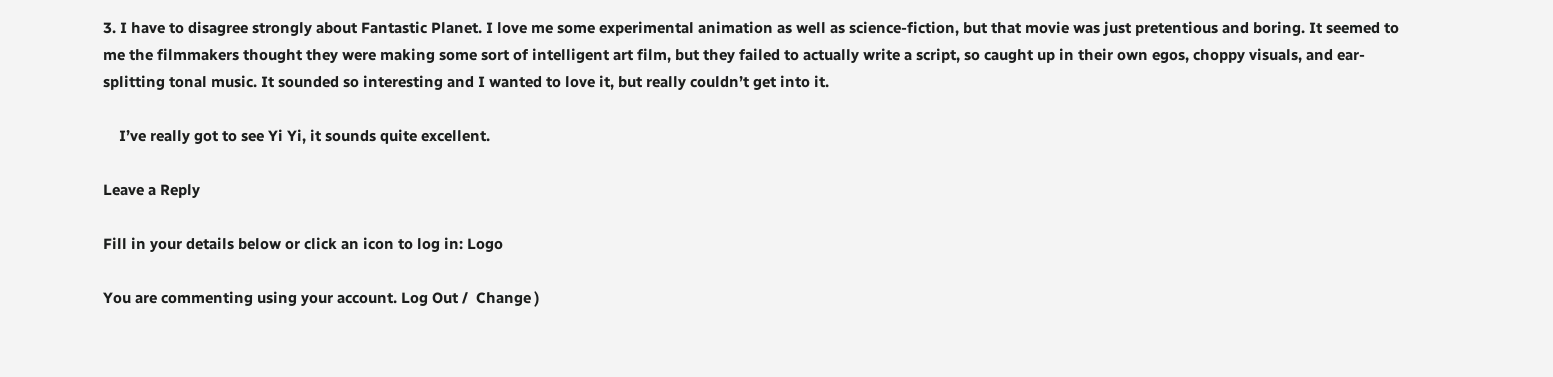3. I have to disagree strongly about Fantastic Planet. I love me some experimental animation as well as science-fiction, but that movie was just pretentious and boring. It seemed to me the filmmakers thought they were making some sort of intelligent art film, but they failed to actually write a script, so caught up in their own egos, choppy visuals, and ear-splitting tonal music. It sounded so interesting and I wanted to love it, but really couldn’t get into it.

    I’ve really got to see Yi Yi, it sounds quite excellent.

Leave a Reply

Fill in your details below or click an icon to log in: Logo

You are commenting using your account. Log Out /  Change )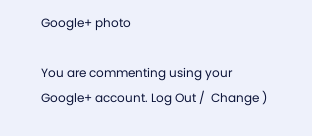Google+ photo

You are commenting using your Google+ account. Log Out /  Change )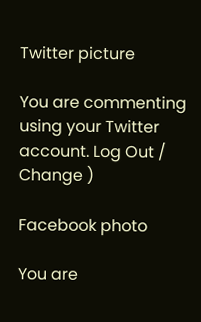Twitter picture

You are commenting using your Twitter account. Log Out /  Change )

Facebook photo

You are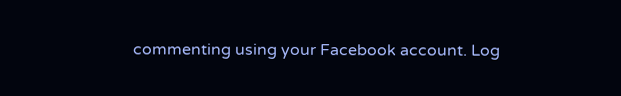commenting using your Facebook account. Log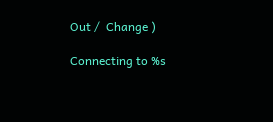Out /  Change )

Connecting to %s